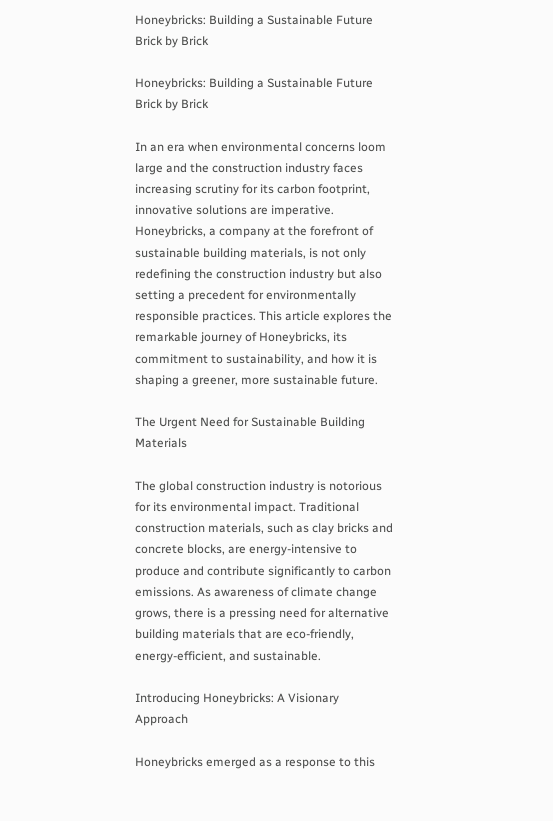Honeybricks: Building a Sustainable Future Brick by Brick

Honeybricks: Building a Sustainable Future Brick by Brick

In an era when environmental concerns loom large and the construction industry faces increasing scrutiny for its carbon footprint, innovative solutions are imperative. Honeybricks, a company at the forefront of sustainable building materials, is not only redefining the construction industry but also setting a precedent for environmentally responsible practices. This article explores the remarkable journey of Honeybricks, its commitment to sustainability, and how it is shaping a greener, more sustainable future.

The Urgent Need for Sustainable Building Materials

The global construction industry is notorious for its environmental impact. Traditional construction materials, such as clay bricks and concrete blocks, are energy-intensive to produce and contribute significantly to carbon emissions. As awareness of climate change grows, there is a pressing need for alternative building materials that are eco-friendly, energy-efficient, and sustainable.

Introducing Honeybricks: A Visionary Approach

Honeybricks emerged as a response to this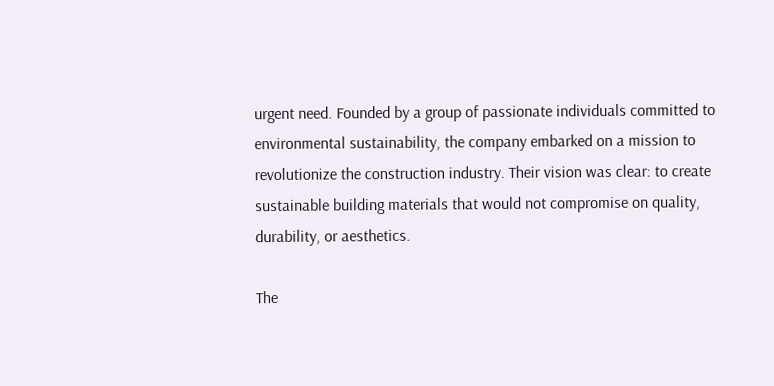urgent need. Founded by a group of passionate individuals committed to environmental sustainability, the company embarked on a mission to revolutionize the construction industry. Their vision was clear: to create sustainable building materials that would not compromise on quality, durability, or aesthetics.

The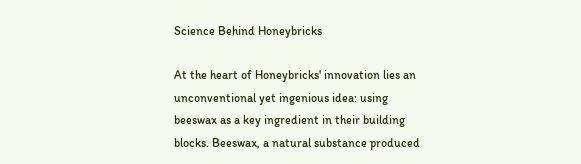Science Behind Honeybricks

At the heart of Honeybricks' innovation lies an unconventional yet ingenious idea: using beeswax as a key ingredient in their building blocks. Beeswax, a natural substance produced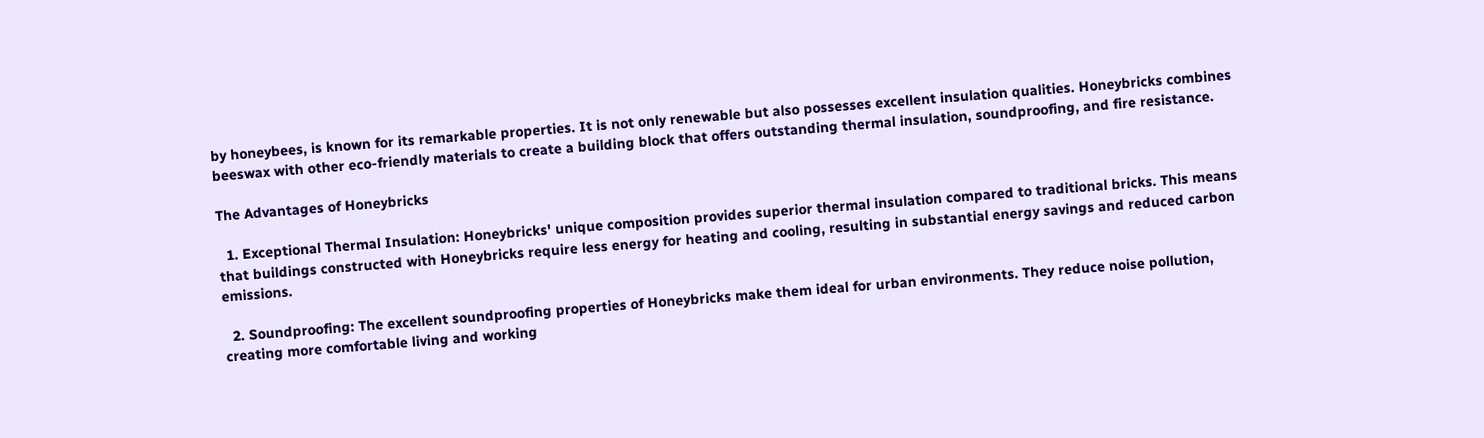by honeybees, is known for its remarkable properties. It is not only renewable but also possesses excellent insulation qualities. Honeybricks combines beeswax with other eco-friendly materials to create a building block that offers outstanding thermal insulation, soundproofing, and fire resistance.

The Advantages of Honeybricks

  1. Exceptional Thermal Insulation: Honeybricks' unique composition provides superior thermal insulation compared to traditional bricks. This means that buildings constructed with Honeybricks require less energy for heating and cooling, resulting in substantial energy savings and reduced carbon emissions.

  2. Soundproofing: The excellent soundproofing properties of Honeybricks make them ideal for urban environments. They reduce noise pollution, creating more comfortable living and working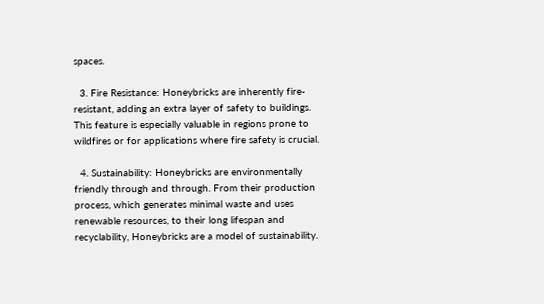spaces.

  3. Fire Resistance: Honeybricks are inherently fire-resistant, adding an extra layer of safety to buildings. This feature is especially valuable in regions prone to wildfires or for applications where fire safety is crucial.

  4. Sustainability: Honeybricks are environmentally friendly through and through. From their production process, which generates minimal waste and uses renewable resources, to their long lifespan and recyclability, Honeybricks are a model of sustainability.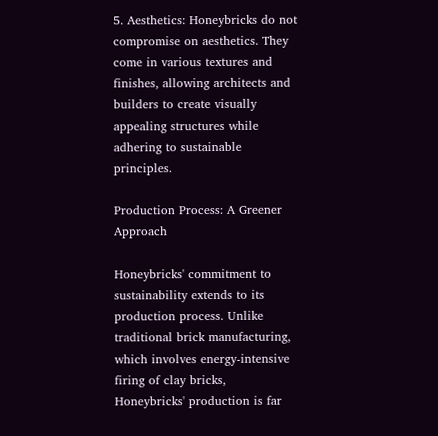5. Aesthetics: Honeybricks do not compromise on aesthetics. They come in various textures and finishes, allowing architects and builders to create visually appealing structures while adhering to sustainable principles.

Production Process: A Greener Approach

Honeybricks' commitment to sustainability extends to its production process. Unlike traditional brick manufacturing, which involves energy-intensive firing of clay bricks, Honeybricks' production is far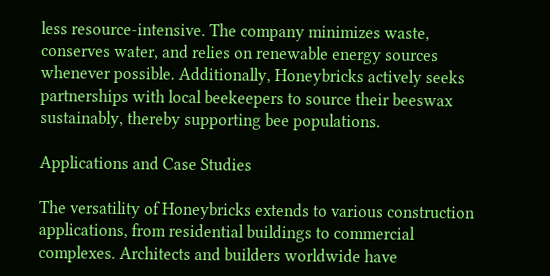less resource-intensive. The company minimizes waste, conserves water, and relies on renewable energy sources whenever possible. Additionally, Honeybricks actively seeks partnerships with local beekeepers to source their beeswax sustainably, thereby supporting bee populations.

Applications and Case Studies

The versatility of Honeybricks extends to various construction applications, from residential buildings to commercial complexes. Architects and builders worldwide have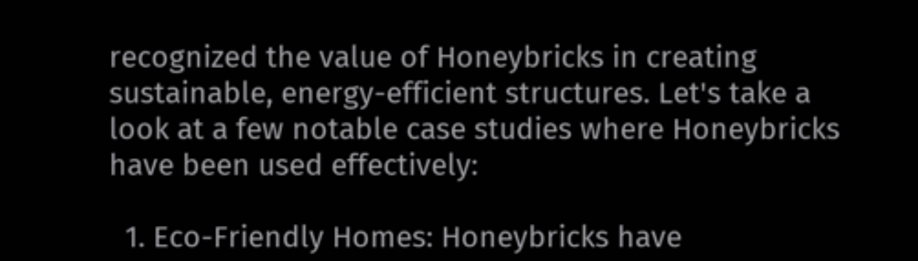recognized the value of Honeybricks in creating sustainable, energy-efficient structures. Let's take a look at a few notable case studies where Honeybricks have been used effectively:

  1. Eco-Friendly Homes: Honeybricks have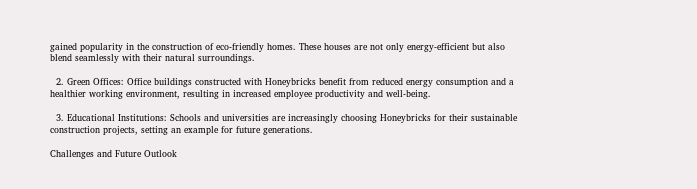gained popularity in the construction of eco-friendly homes. These houses are not only energy-efficient but also blend seamlessly with their natural surroundings.

  2. Green Offices: Office buildings constructed with Honeybricks benefit from reduced energy consumption and a healthier working environment, resulting in increased employee productivity and well-being.

  3. Educational Institutions: Schools and universities are increasingly choosing Honeybricks for their sustainable construction projects, setting an example for future generations.

Challenges and Future Outlook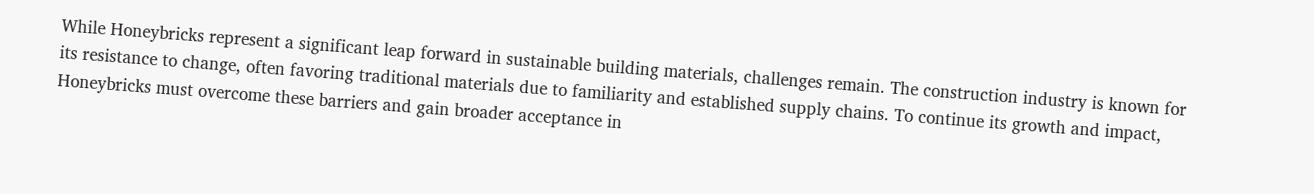While Honeybricks represent a significant leap forward in sustainable building materials, challenges remain. The construction industry is known for its resistance to change, often favoring traditional materials due to familiarity and established supply chains. To continue its growth and impact, Honeybricks must overcome these barriers and gain broader acceptance in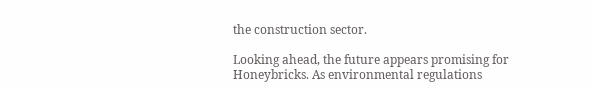the construction sector.

Looking ahead, the future appears promising for Honeybricks. As environmental regulations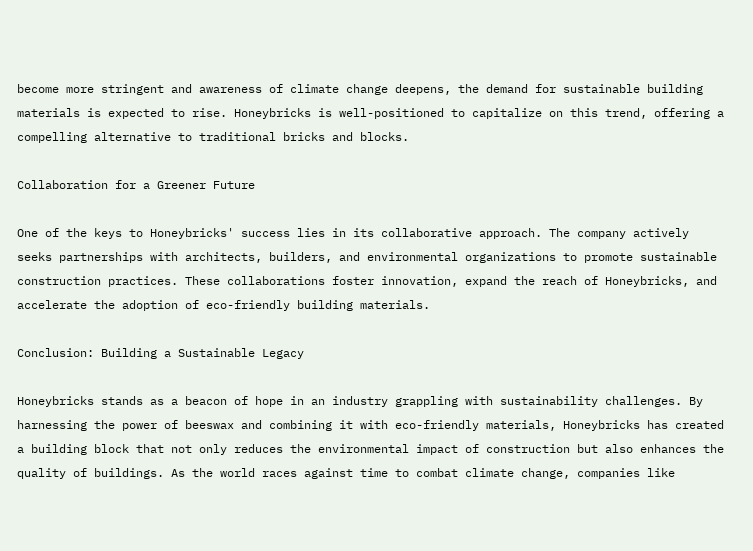become more stringent and awareness of climate change deepens, the demand for sustainable building materials is expected to rise. Honeybricks is well-positioned to capitalize on this trend, offering a compelling alternative to traditional bricks and blocks.

Collaboration for a Greener Future

One of the keys to Honeybricks' success lies in its collaborative approach. The company actively seeks partnerships with architects, builders, and environmental organizations to promote sustainable construction practices. These collaborations foster innovation, expand the reach of Honeybricks, and accelerate the adoption of eco-friendly building materials.

Conclusion: Building a Sustainable Legacy

Honeybricks stands as a beacon of hope in an industry grappling with sustainability challenges. By harnessing the power of beeswax and combining it with eco-friendly materials, Honeybricks has created a building block that not only reduces the environmental impact of construction but also enhances the quality of buildings. As the world races against time to combat climate change, companies like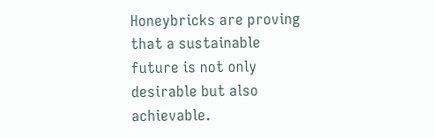Honeybricks are proving that a sustainable future is not only desirable but also achievable.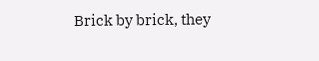Brick by brick, they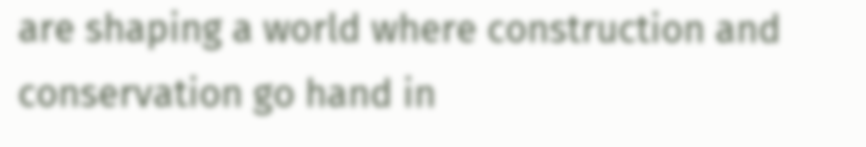are shaping a world where construction and conservation go hand in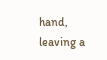hand, leaving a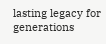lasting legacy for generations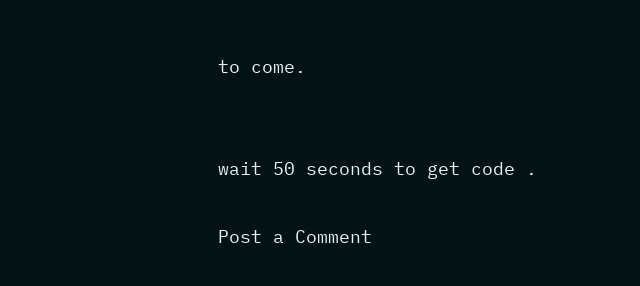to come.


wait 50 seconds to get code .

Post a Comment